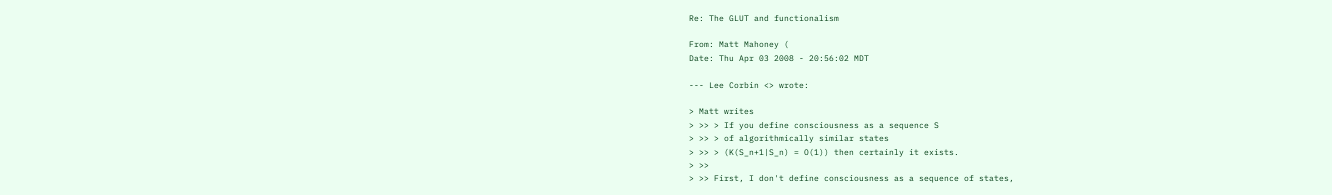Re: The GLUT and functionalism

From: Matt Mahoney (
Date: Thu Apr 03 2008 - 20:56:02 MDT

--- Lee Corbin <> wrote:

> Matt writes
> >> > If you define consciousness as a sequence S
> >> > of algorithmically similar states
> >> > (K(S_n+1|S_n) = O(1)) then certainly it exists.
> >>
> >> First, I don't define consciousness as a sequence of states,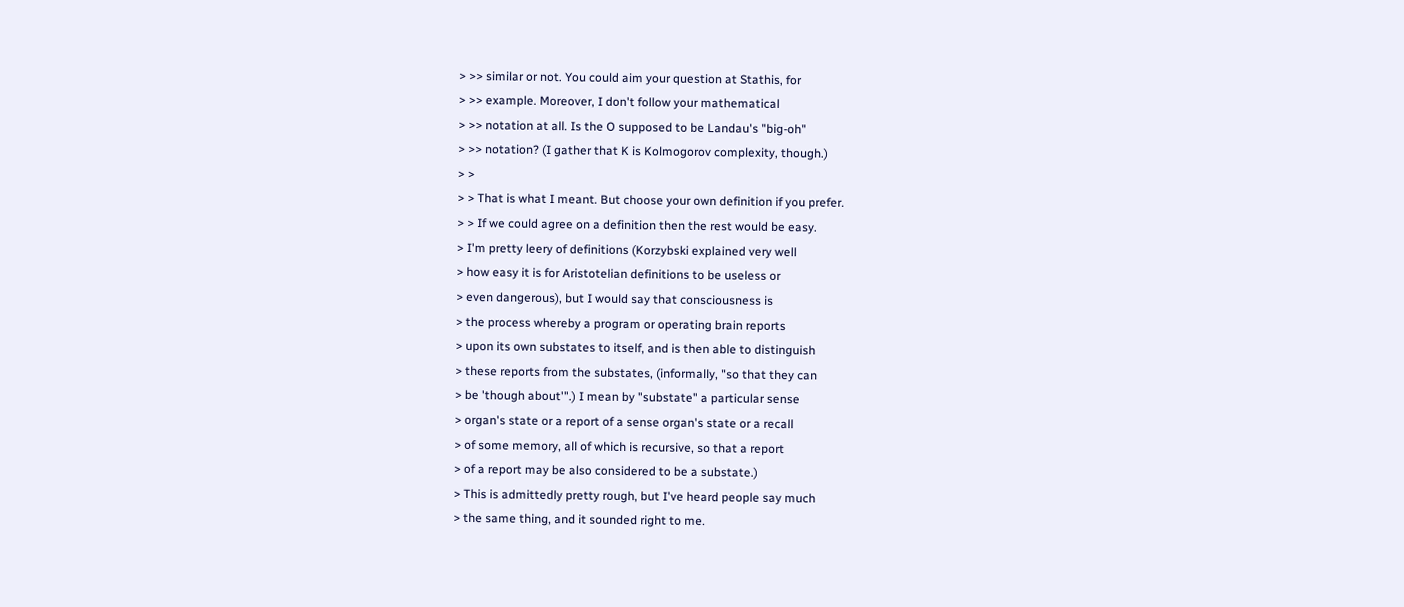> >> similar or not. You could aim your question at Stathis, for
> >> example. Moreover, I don't follow your mathematical
> >> notation at all. Is the O supposed to be Landau's "big-oh"
> >> notation? (I gather that K is Kolmogorov complexity, though.)
> >
> > That is what I meant. But choose your own definition if you prefer.
> > If we could agree on a definition then the rest would be easy.
> I'm pretty leery of definitions (Korzybski explained very well
> how easy it is for Aristotelian definitions to be useless or
> even dangerous), but I would say that consciousness is
> the process whereby a program or operating brain reports
> upon its own substates to itself, and is then able to distinguish
> these reports from the substates, (informally, "so that they can
> be 'though about'".) I mean by "substate" a particular sense
> organ's state or a report of a sense organ's state or a recall
> of some memory, all of which is recursive, so that a report
> of a report may be also considered to be a substate.)
> This is admittedly pretty rough, but I've heard people say much
> the same thing, and it sounded right to me.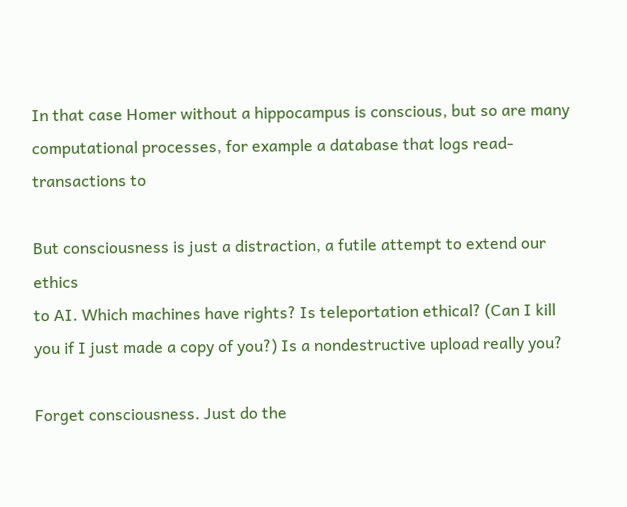In that case Homer without a hippocampus is conscious, but so are many
computational processes, for example a database that logs read-transactions to

But consciousness is just a distraction, a futile attempt to extend our ethics
to AI. Which machines have rights? Is teleportation ethical? (Can I kill
you if I just made a copy of you?) Is a nondestructive upload really you?

Forget consciousness. Just do the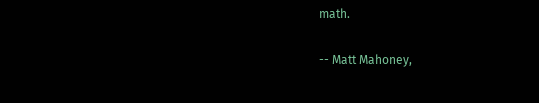math.

-- Matt Mahoney,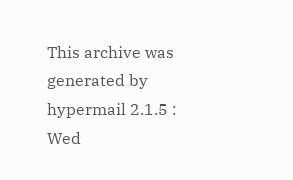This archive was generated by hypermail 2.1.5 : Wed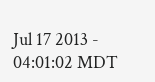Jul 17 2013 - 04:01:02 MDT